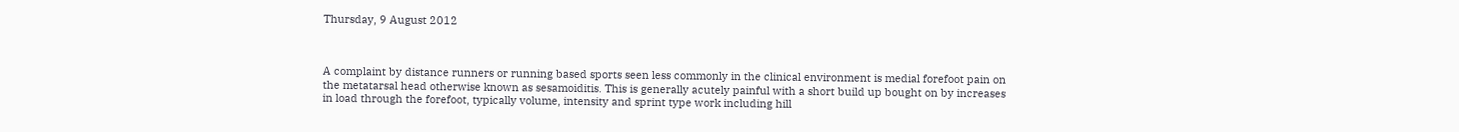Thursday, 9 August 2012



A complaint by distance runners or running based sports seen less commonly in the clinical environment is medial forefoot pain on the metatarsal head otherwise known as sesamoiditis. This is generally acutely painful with a short build up bought on by increases in load through the forefoot, typically volume, intensity and sprint type work including hill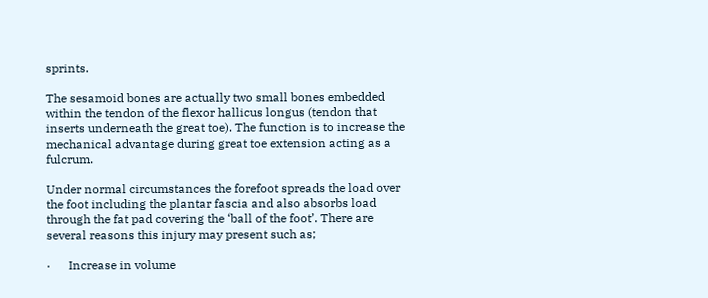sprints.

The sesamoid bones are actually two small bones embedded within the tendon of the flexor hallicus longus (tendon that inserts underneath the great toe). The function is to increase the mechanical advantage during great toe extension acting as a fulcrum.

Under normal circumstances the forefoot spreads the load over the foot including the plantar fascia and also absorbs load through the fat pad covering the ‘ball of the foot’. There are several reasons this injury may present such as;

·      Increase in volume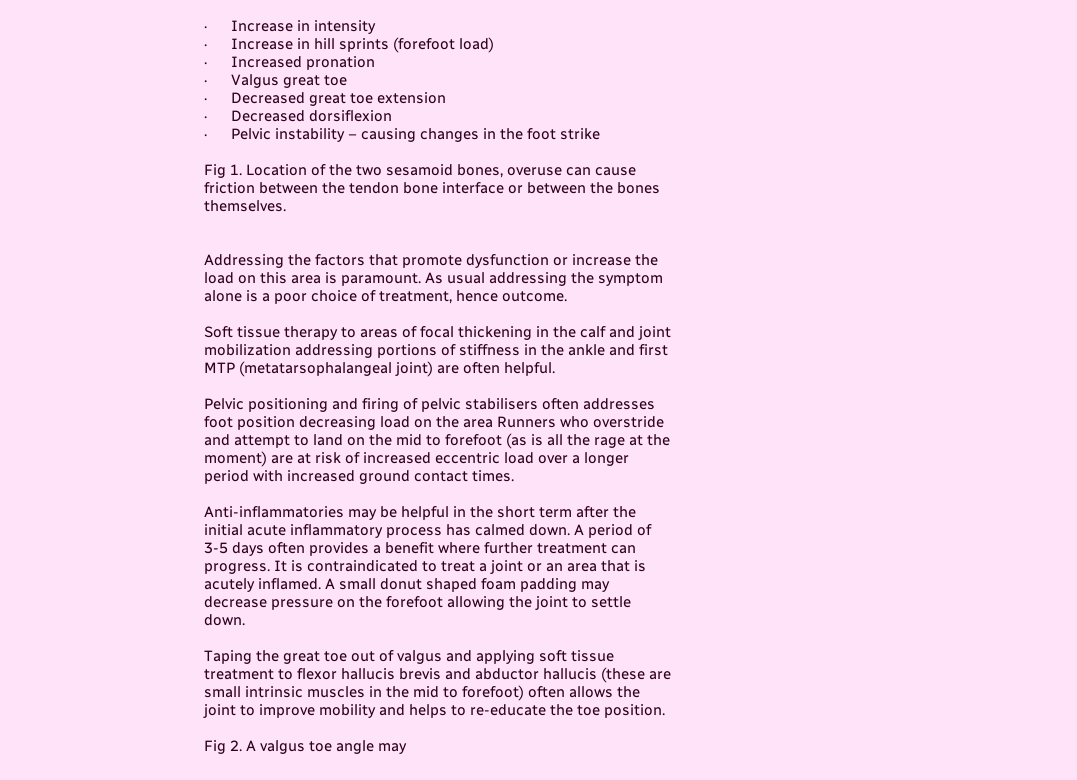·      Increase in intensity
·      Increase in hill sprints (forefoot load)
·      Increased pronation
·      Valgus great toe
·      Decreased great toe extension
·      Decreased dorsiflexion
·      Pelvic instability – causing changes in the foot strike

Fig 1. Location of the two sesamoid bones, overuse can cause friction between the tendon bone interface or between the bones themselves.


Addressing the factors that promote dysfunction or increase the load on this area is paramount. As usual addressing the symptom alone is a poor choice of treatment, hence outcome.

Soft tissue therapy to areas of focal thickening in the calf and joint mobilization addressing portions of stiffness in the ankle and first MTP (metatarsophalangeal joint) are often helpful.

Pelvic positioning and firing of pelvic stabilisers often addresses foot position decreasing load on the area Runners who overstride and attempt to land on the mid to forefoot (as is all the rage at the moment) are at risk of increased eccentric load over a longer period with increased ground contact times.

Anti-inflammatories may be helpful in the short term after the initial acute inflammatory process has calmed down. A period of 3-5 days often provides a benefit where further treatment can progress. It is contraindicated to treat a joint or an area that is acutely inflamed. A small donut shaped foam padding may decrease pressure on the forefoot allowing the joint to settle down.

Taping the great toe out of valgus and applying soft tissue treatment to flexor hallucis brevis and abductor hallucis (these are small intrinsic muscles in the mid to forefoot) often allows the joint to improve mobility and helps to re-educate the toe position.

Fig 2. A valgus toe angle may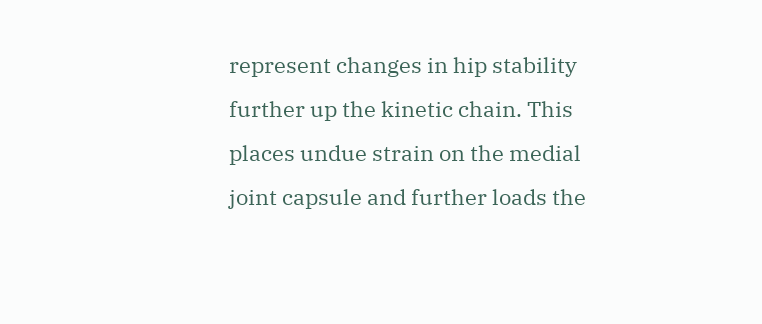represent changes in hip stability further up the kinetic chain. This places undue strain on the medial joint capsule and further loads the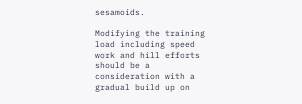sesamoids.

Modifying the training load including speed work and hill efforts should be a consideration with a gradual build up on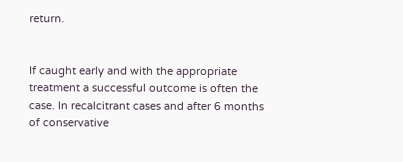return.


If caught early and with the appropriate treatment a successful outcome is often the case. In recalcitrant cases and after 6 months of conservative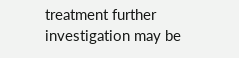treatment further investigation may be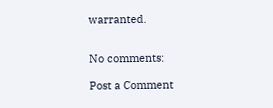warranted.


No comments:

Post a Comment